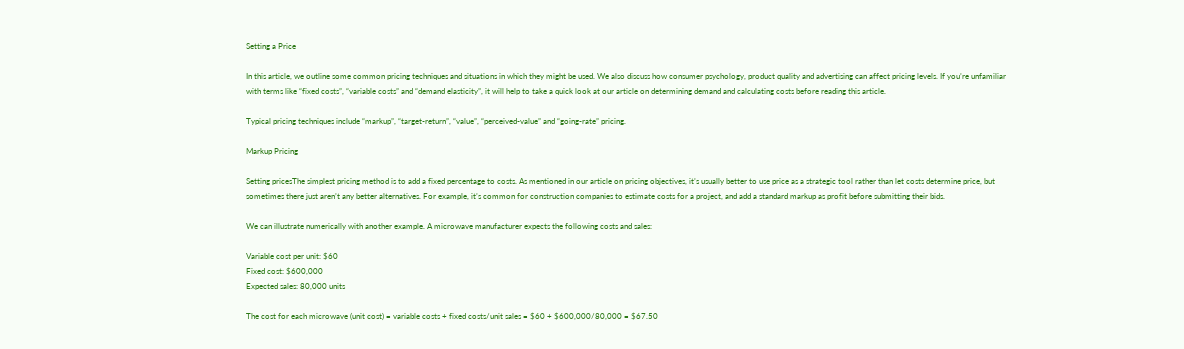Setting a Price

In this article, we outline some common pricing techniques and situations in which they might be used. We also discuss how consumer psychology, product quality and advertising can affect pricing levels. If you’re unfamiliar with terms like “fixed costs”, “variable costs” and “demand elasticity”, it will help to take a quick look at our article on determining demand and calculating costs before reading this article.

Typical pricing techniques include “markup”, “target-return”, “value”, “perceived-value” and “going-rate” pricing.

Markup Pricing

Setting pricesThe simplest pricing method is to add a fixed percentage to costs. As mentioned in our article on pricing objectives, it’s usually better to use price as a strategic tool rather than let costs determine price, but sometimes there just aren’t any better alternatives. For example, it’s common for construction companies to estimate costs for a project, and add a standard markup as profit before submitting their bids.

We can illustrate numerically with another example. A microwave manufacturer expects the following costs and sales:

Variable cost per unit: $60
Fixed cost: $600,000
Expected sales: 80,000 units

The cost for each microwave (unit cost) = variable costs + fixed costs/unit sales = $60 + $600,000/80,000 = $67.50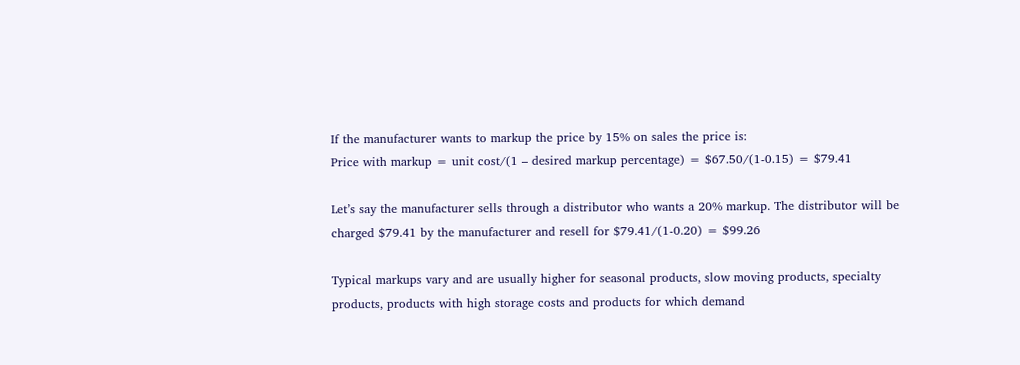If the manufacturer wants to markup the price by 15% on sales the price is:
Price with markup = unit cost/(1 – desired markup percentage) = $67.50/(1-0.15) = $79.41

Let’s say the manufacturer sells through a distributor who wants a 20% markup. The distributor will be charged $79.41 by the manufacturer and resell for $79.41/(1-0.20) = $99.26

Typical markups vary and are usually higher for seasonal products, slow moving products, specialty products, products with high storage costs and products for which demand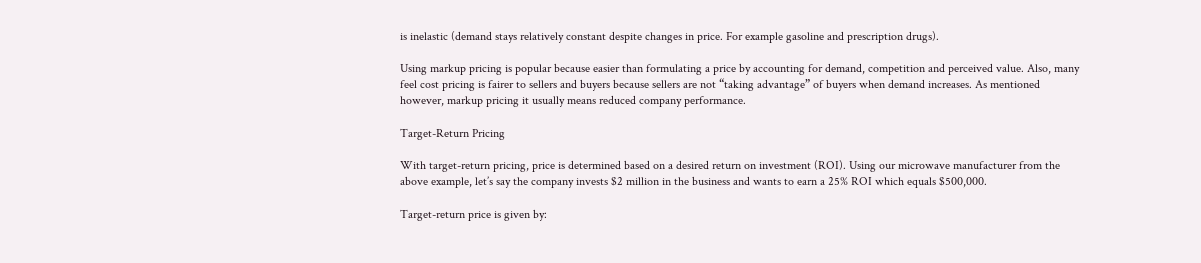is inelastic (demand stays relatively constant despite changes in price. For example gasoline and prescription drugs).

Using markup pricing is popular because easier than formulating a price by accounting for demand, competition and perceived value. Also, many feel cost pricing is fairer to sellers and buyers because sellers are not “taking advantage” of buyers when demand increases. As mentioned however, markup pricing it usually means reduced company performance.

Target-Return Pricing

With target-return pricing, price is determined based on a desired return on investment (ROI). Using our microwave manufacturer from the above example, let’s say the company invests $2 million in the business and wants to earn a 25% ROI which equals $500,000.

Target-return price is given by: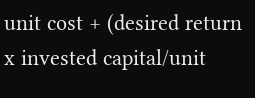unit cost + (desired return x invested capital/unit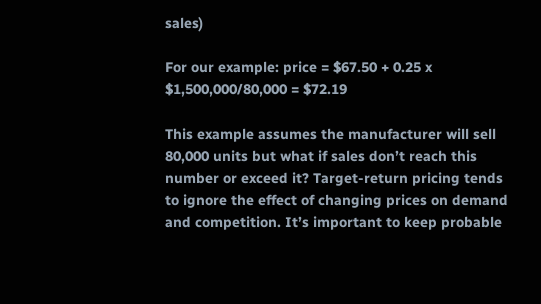sales)

For our example: price = $67.50 + 0.25 x $1,500,000/80,000 = $72.19

This example assumes the manufacturer will sell 80,000 units but what if sales don’t reach this number or exceed it? Target-return pricing tends to ignore the effect of changing prices on demand and competition. It’s important to keep probable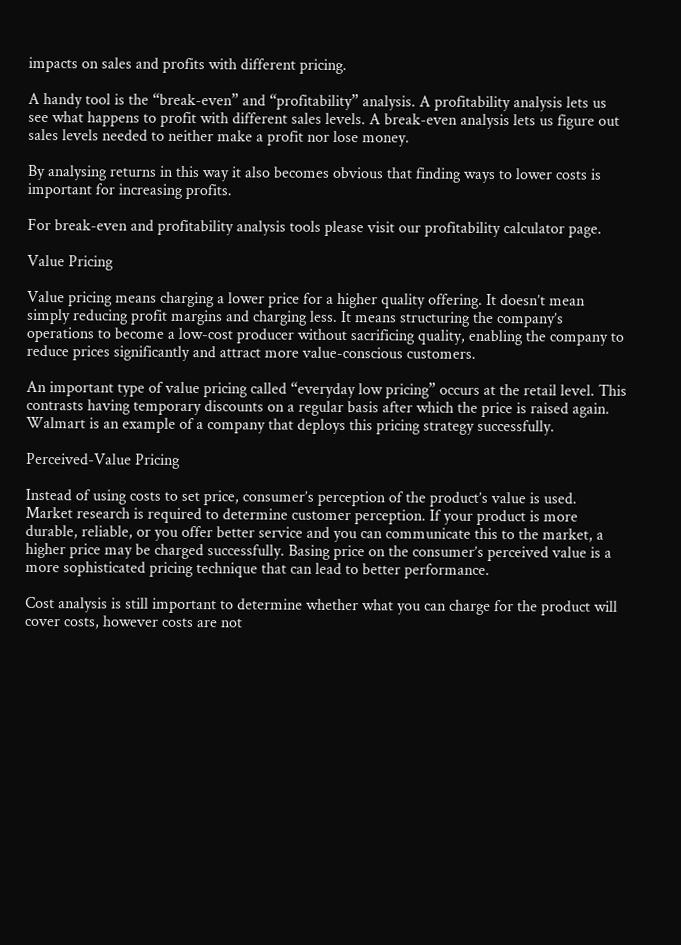impacts on sales and profits with different pricing.

A handy tool is the “break-even” and “profitability” analysis. A profitability analysis lets us see what happens to profit with different sales levels. A break-even analysis lets us figure out sales levels needed to neither make a profit nor lose money.

By analysing returns in this way it also becomes obvious that finding ways to lower costs is important for increasing profits.

For break-even and profitability analysis tools please visit our profitability calculator page.

Value Pricing

Value pricing means charging a lower price for a higher quality offering. It doesn’t mean simply reducing profit margins and charging less. It means structuring the company’s operations to become a low-cost producer without sacrificing quality, enabling the company to reduce prices significantly and attract more value-conscious customers.

An important type of value pricing called “everyday low pricing” occurs at the retail level. This contrasts having temporary discounts on a regular basis after which the price is raised again. Walmart is an example of a company that deploys this pricing strategy successfully.

Perceived-Value Pricing

Instead of using costs to set price, consumer’s perception of the product’s value is used. Market research is required to determine customer perception. If your product is more durable, reliable, or you offer better service and you can communicate this to the market, a higher price may be charged successfully. Basing price on the consumer’s perceived value is a more sophisticated pricing technique that can lead to better performance.

Cost analysis is still important to determine whether what you can charge for the product will cover costs, however costs are not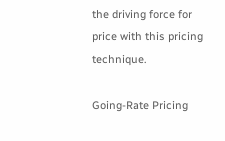the driving force for price with this pricing technique.

Going-Rate Pricing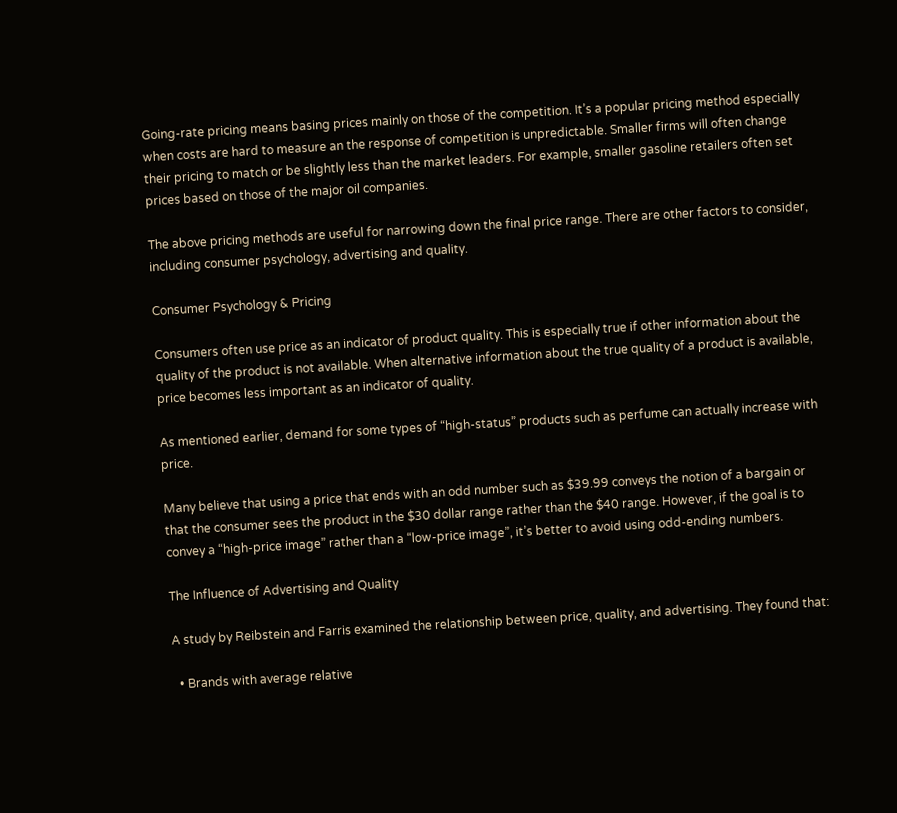Going-rate pricing means basing prices mainly on those of the competition. It’s a popular pricing method especially when costs are hard to measure an the response of competition is unpredictable. Smaller firms will often change their pricing to match or be slightly less than the market leaders. For example, smaller gasoline retailers often set prices based on those of the major oil companies.

The above pricing methods are useful for narrowing down the final price range. There are other factors to consider, including consumer psychology, advertising and quality.

Consumer Psychology & Pricing

Consumers often use price as an indicator of product quality. This is especially true if other information about the quality of the product is not available. When alternative information about the true quality of a product is available, price becomes less important as an indicator of quality.

As mentioned earlier, demand for some types of “high-status” products such as perfume can actually increase with price.

Many believe that using a price that ends with an odd number such as $39.99 conveys the notion of a bargain or that the consumer sees the product in the $30 dollar range rather than the $40 range. However, if the goal is to convey a “high-price image” rather than a “low-price image”, it’s better to avoid using odd-ending numbers.

The Influence of Advertising and Quality

A study by Reibstein and Farris examined the relationship between price, quality, and advertising. They found that:

  • Brands with average relative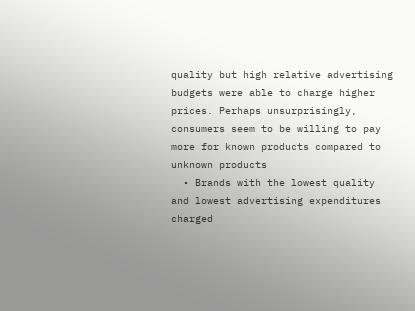quality but high relative advertising budgets were able to charge higher prices. Perhaps unsurprisingly, consumers seem to be willing to pay more for known products compared to unknown products
  • Brands with the lowest quality and lowest advertising expenditures charged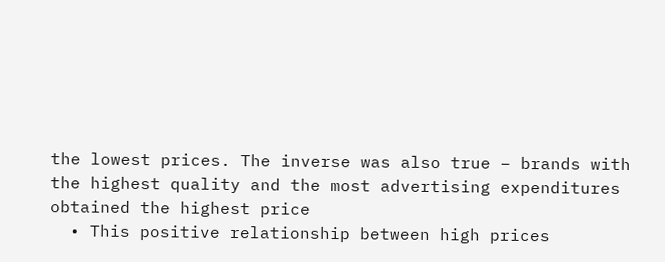the lowest prices. The inverse was also true – brands with the highest quality and the most advertising expenditures obtained the highest price
  • This positive relationship between high prices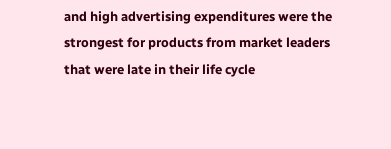and high advertising expenditures were the strongest for products from market leaders that were late in their life cycle